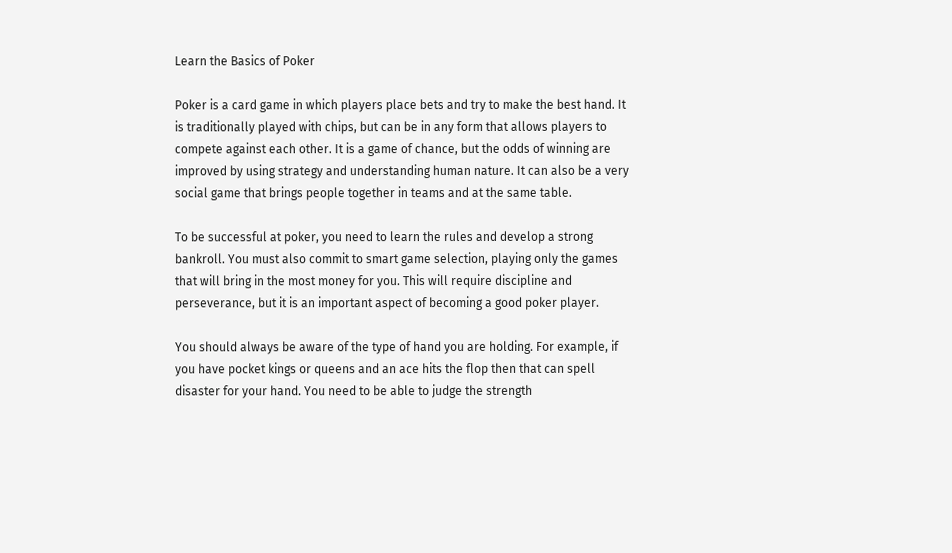Learn the Basics of Poker

Poker is a card game in which players place bets and try to make the best hand. It is traditionally played with chips, but can be in any form that allows players to compete against each other. It is a game of chance, but the odds of winning are improved by using strategy and understanding human nature. It can also be a very social game that brings people together in teams and at the same table.

To be successful at poker, you need to learn the rules and develop a strong bankroll. You must also commit to smart game selection, playing only the games that will bring in the most money for you. This will require discipline and perseverance, but it is an important aspect of becoming a good poker player.

You should always be aware of the type of hand you are holding. For example, if you have pocket kings or queens and an ace hits the flop then that can spell disaster for your hand. You need to be able to judge the strength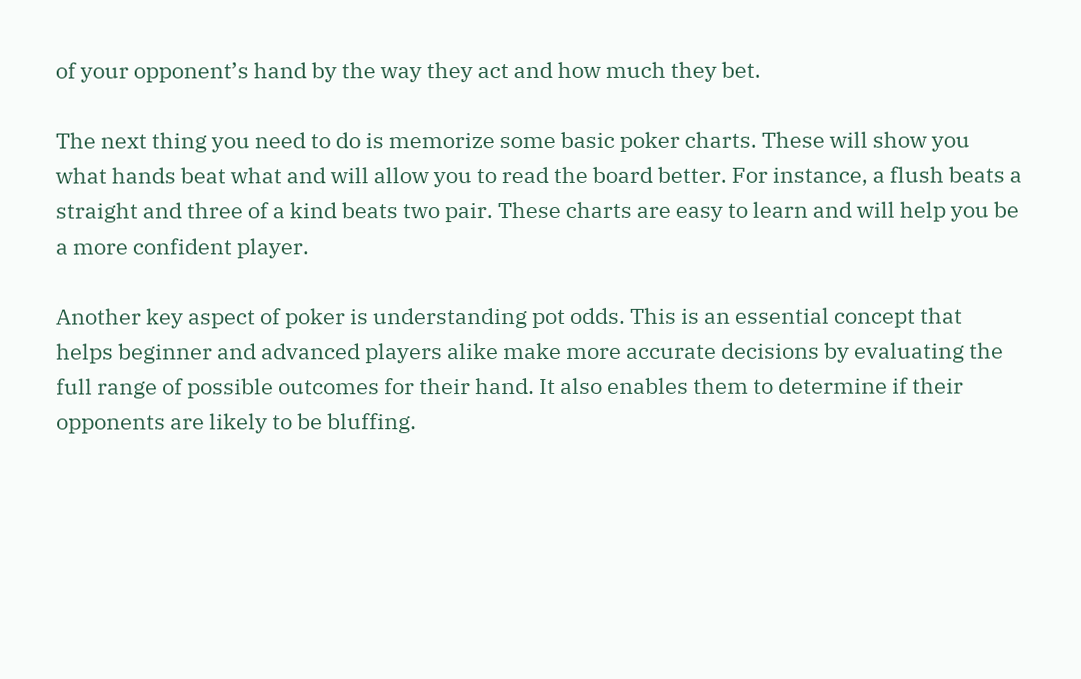of your opponent’s hand by the way they act and how much they bet.

The next thing you need to do is memorize some basic poker charts. These will show you what hands beat what and will allow you to read the board better. For instance, a flush beats a straight and three of a kind beats two pair. These charts are easy to learn and will help you be a more confident player.

Another key aspect of poker is understanding pot odds. This is an essential concept that helps beginner and advanced players alike make more accurate decisions by evaluating the full range of possible outcomes for their hand. It also enables them to determine if their opponents are likely to be bluffing.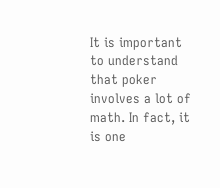It is important to understand that poker involves a lot of math. In fact, it is one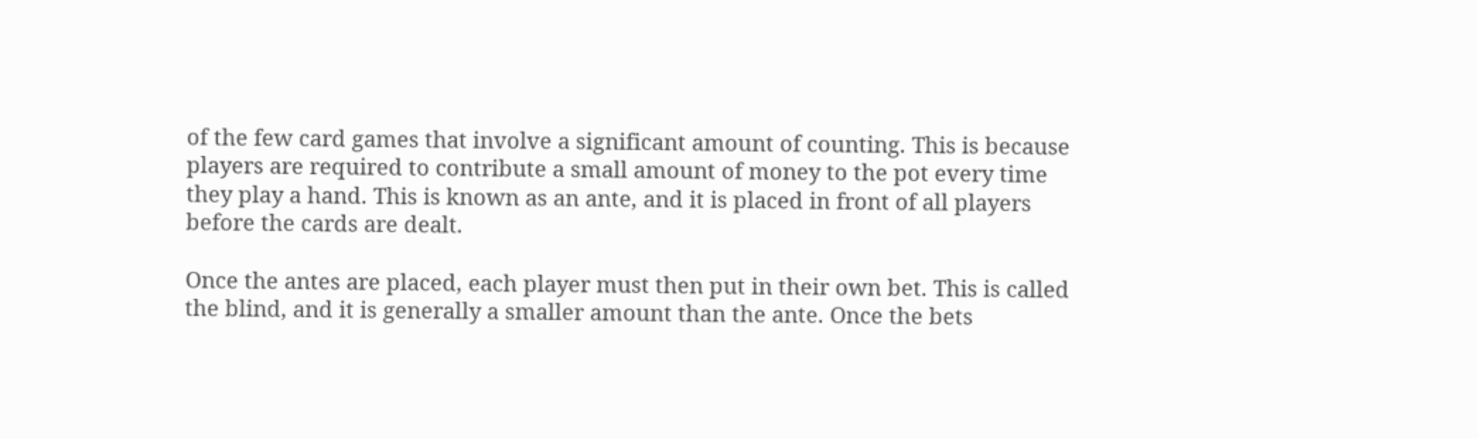of the few card games that involve a significant amount of counting. This is because players are required to contribute a small amount of money to the pot every time they play a hand. This is known as an ante, and it is placed in front of all players before the cards are dealt.

Once the antes are placed, each player must then put in their own bet. This is called the blind, and it is generally a smaller amount than the ante. Once the bets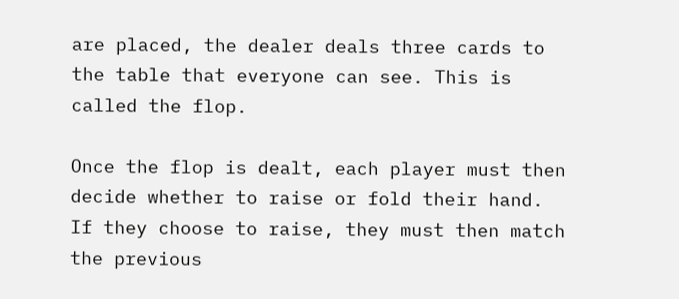are placed, the dealer deals three cards to the table that everyone can see. This is called the flop.

Once the flop is dealt, each player must then decide whether to raise or fold their hand. If they choose to raise, they must then match the previous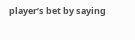player’s bet by saying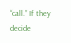“call.” If they decide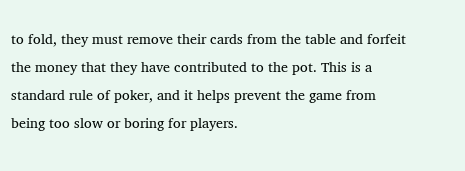to fold, they must remove their cards from the table and forfeit the money that they have contributed to the pot. This is a standard rule of poker, and it helps prevent the game from being too slow or boring for players.